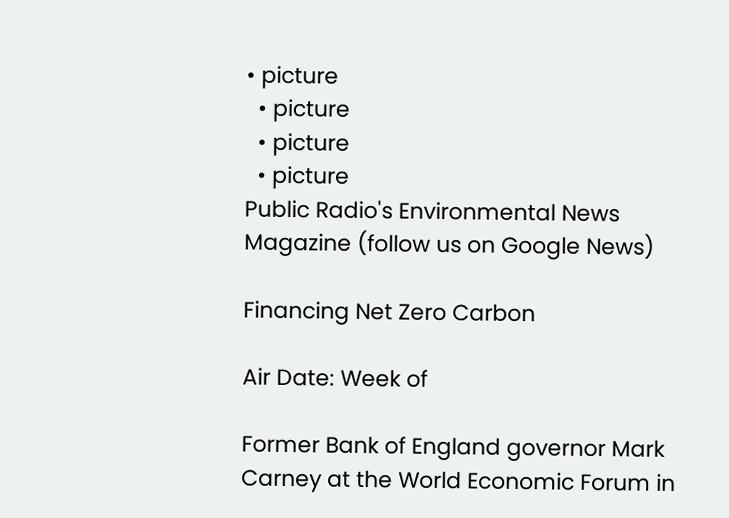• picture
  • picture
  • picture
  • picture
Public Radio's Environmental News Magazine (follow us on Google News)

Financing Net Zero Carbon

Air Date: Week of

Former Bank of England governor Mark Carney at the World Economic Forum in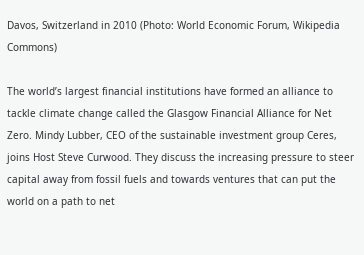Davos, Switzerland in 2010 (Photo: World Economic Forum, Wikipedia Commons)

The world’s largest financial institutions have formed an alliance to tackle climate change called the Glasgow Financial Alliance for Net Zero. Mindy Lubber, CEO of the sustainable investment group Ceres, joins Host Steve Curwood. They discuss the increasing pressure to steer capital away from fossil fuels and towards ventures that can put the world on a path to net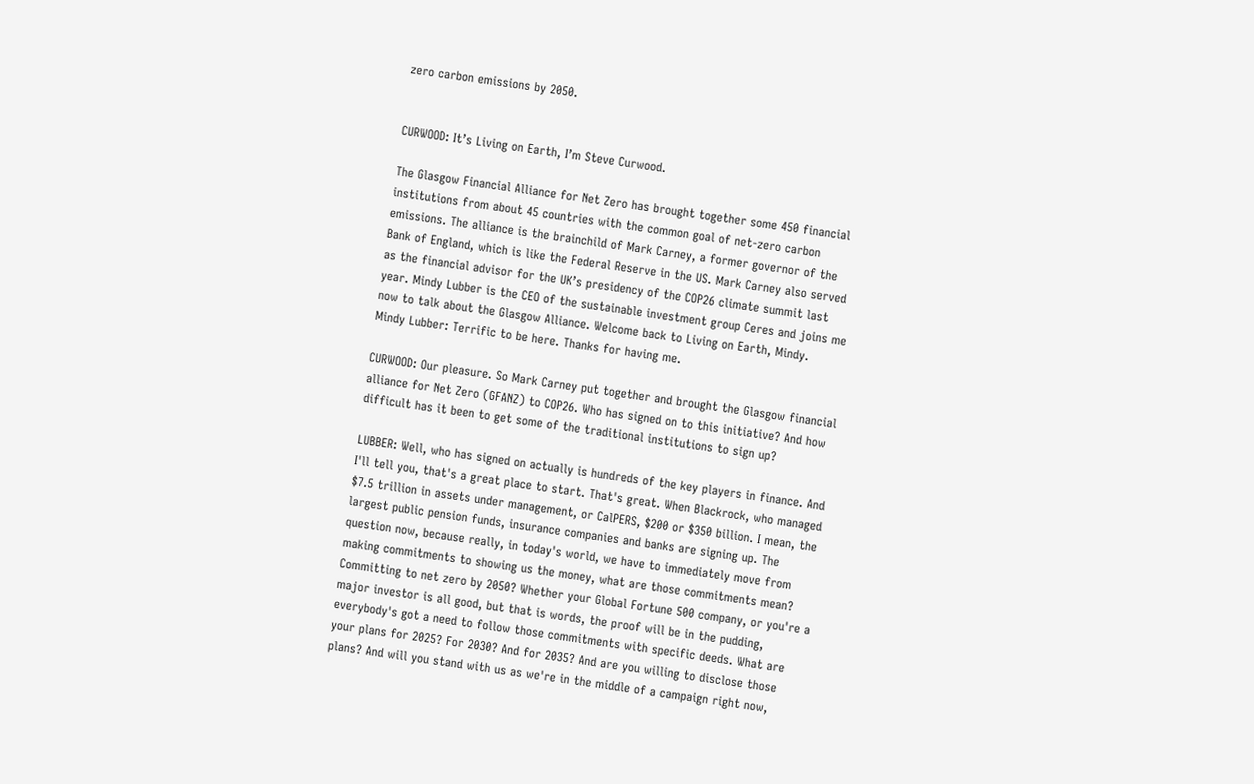zero carbon emissions by 2050.


CURWOOD: It’s Living on Earth, I’m Steve Curwood.

The Glasgow Financial Alliance for Net Zero has brought together some 450 financial institutions from about 45 countries with the common goal of net-zero carbon emissions. The alliance is the brainchild of Mark Carney, a former governor of the Bank of England, which is like the Federal Reserve in the US. Mark Carney also served as the financial advisor for the UK’s presidency of the COP26 climate summit last year. Mindy Lubber is the CEO of the sustainable investment group Ceres and joins me now to talk about the Glasgow Alliance. Welcome back to Living on Earth, Mindy.
Mindy Lubber: Terrific to be here. Thanks for having me.

CURWOOD: Our pleasure. So Mark Carney put together and brought the Glasgow financial alliance for Net Zero (GFANZ) to COP26. Who has signed on to this initiative? And how difficult has it been to get some of the traditional institutions to sign up?

LUBBER: Well, who has signed on actually is hundreds of the key players in finance. And I'll tell you, that's a great place to start. That's great. When Blackrock, who managed $7.5 trillion in assets under management, or CalPERS, $200 or $350 billion. I mean, the largest public pension funds, insurance companies and banks are signing up. The question now, because really, in today's world, we have to immediately move from making commitments to showing us the money, what are those commitments mean? Committing to net zero by 2050? Whether your Global Fortune 500 company, or you're a major investor is all good, but that is words, the proof will be in the pudding, everybody's got a need to follow those commitments with specific deeds. What are your plans for 2025? For 2030? And for 2035? And are you willing to disclose those plans? And will you stand with us as we're in the middle of a campaign right now,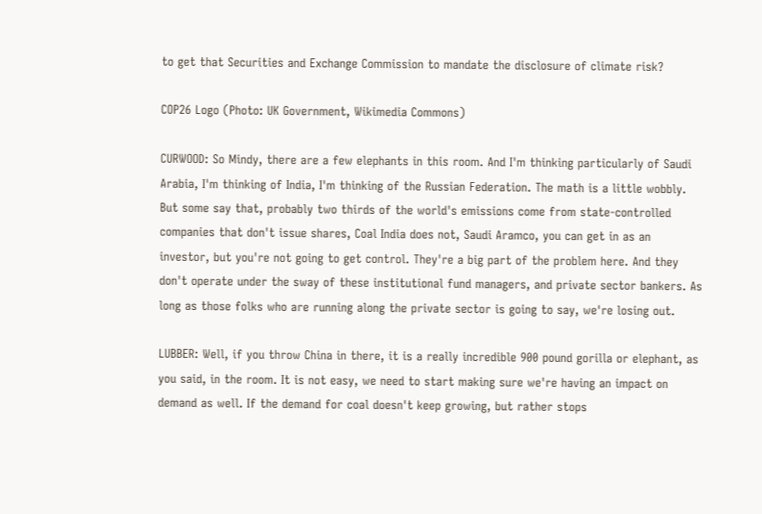to get that Securities and Exchange Commission to mandate the disclosure of climate risk?

COP26 Logo (Photo: UK Government, Wikimedia Commons)

CURWOOD: So Mindy, there are a few elephants in this room. And I'm thinking particularly of Saudi Arabia, I'm thinking of India, I'm thinking of the Russian Federation. The math is a little wobbly. But some say that, probably two thirds of the world's emissions come from state-controlled companies that don't issue shares, Coal India does not, Saudi Aramco, you can get in as an investor, but you're not going to get control. They're a big part of the problem here. And they don't operate under the sway of these institutional fund managers, and private sector bankers. As long as those folks who are running along the private sector is going to say, we're losing out.

LUBBER: Well, if you throw China in there, it is a really incredible 900 pound gorilla or elephant, as you said, in the room. It is not easy, we need to start making sure we're having an impact on demand as well. If the demand for coal doesn't keep growing, but rather stops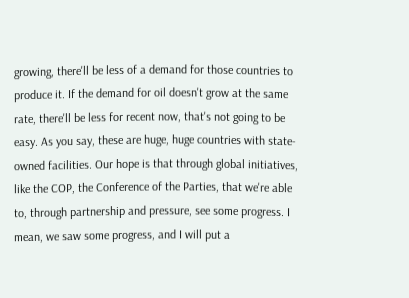growing, there'll be less of a demand for those countries to produce it. If the demand for oil doesn't grow at the same rate, there'll be less for recent now, that's not going to be easy. As you say, these are huge, huge countries with state-owned facilities. Our hope is that through global initiatives, like the COP, the Conference of the Parties, that we're able to, through partnership and pressure, see some progress. I mean, we saw some progress, and I will put a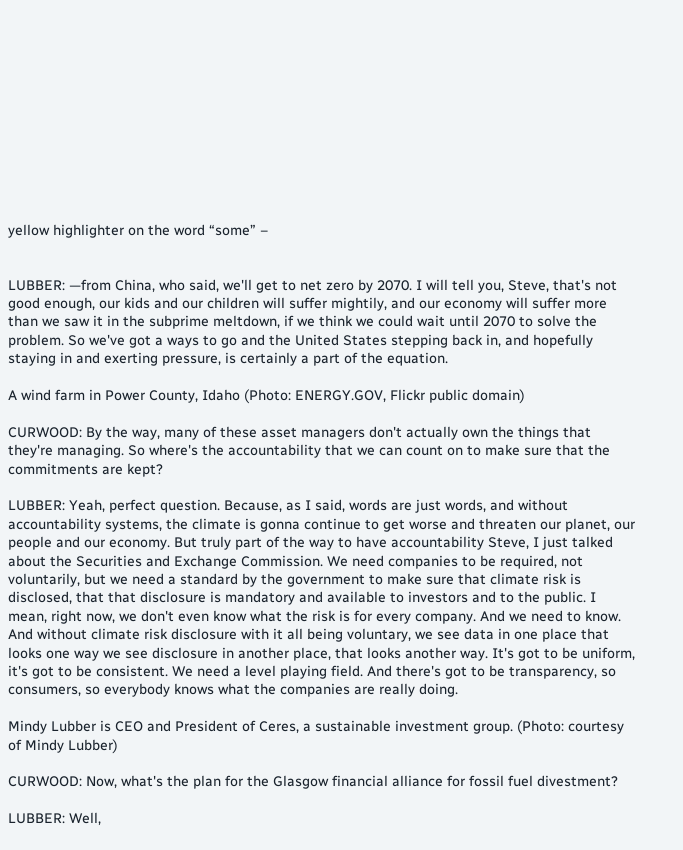yellow highlighter on the word “some” –


LUBBER: —from China, who said, we'll get to net zero by 2070. I will tell you, Steve, that's not good enough, our kids and our children will suffer mightily, and our economy will suffer more than we saw it in the subprime meltdown, if we think we could wait until 2070 to solve the problem. So we've got a ways to go and the United States stepping back in, and hopefully staying in and exerting pressure, is certainly a part of the equation.

A wind farm in Power County, Idaho (Photo: ENERGY.GOV, Flickr public domain)

CURWOOD: By the way, many of these asset managers don't actually own the things that they're managing. So where's the accountability that we can count on to make sure that the commitments are kept?

LUBBER: Yeah, perfect question. Because, as I said, words are just words, and without accountability systems, the climate is gonna continue to get worse and threaten our planet, our people and our economy. But truly part of the way to have accountability Steve, I just talked about the Securities and Exchange Commission. We need companies to be required, not voluntarily, but we need a standard by the government to make sure that climate risk is disclosed, that that disclosure is mandatory and available to investors and to the public. I mean, right now, we don't even know what the risk is for every company. And we need to know. And without climate risk disclosure with it all being voluntary, we see data in one place that looks one way we see disclosure in another place, that looks another way. It's got to be uniform, it's got to be consistent. We need a level playing field. And there's got to be transparency, so consumers, so everybody knows what the companies are really doing.

Mindy Lubber is CEO and President of Ceres, a sustainable investment group. (Photo: courtesy of Mindy Lubber)

CURWOOD: Now, what's the plan for the Glasgow financial alliance for fossil fuel divestment?

LUBBER: Well,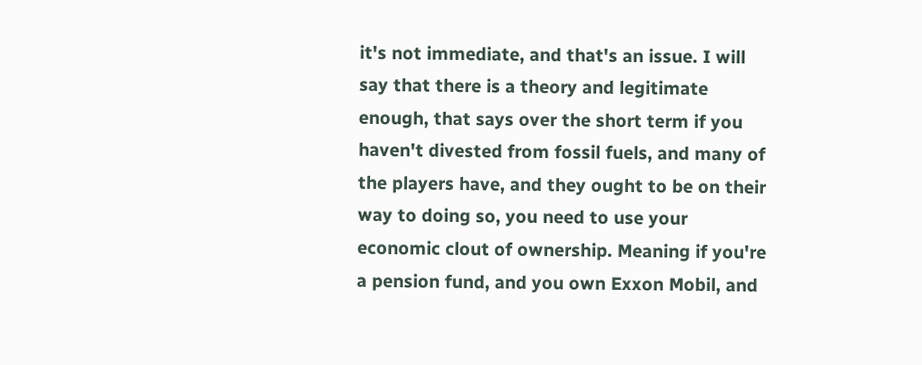it's not immediate, and that's an issue. I will say that there is a theory and legitimate enough, that says over the short term if you haven't divested from fossil fuels, and many of the players have, and they ought to be on their way to doing so, you need to use your economic clout of ownership. Meaning if you're a pension fund, and you own Exxon Mobil, and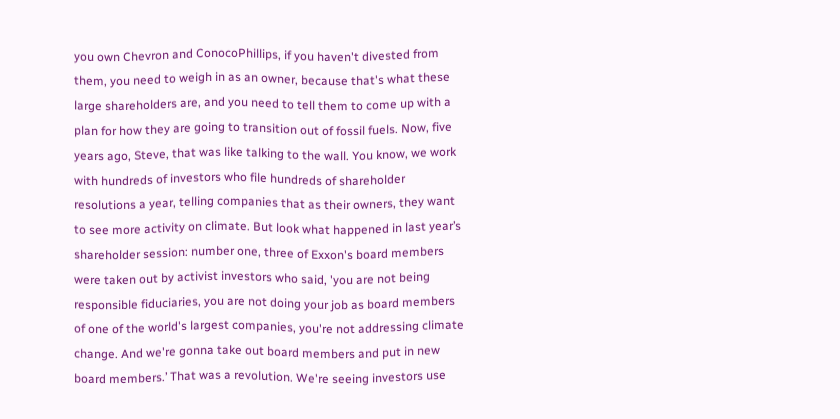you own Chevron and ConocoPhillips, if you haven't divested from them, you need to weigh in as an owner, because that's what these large shareholders are, and you need to tell them to come up with a plan for how they are going to transition out of fossil fuels. Now, five years ago, Steve, that was like talking to the wall. You know, we work with hundreds of investors who file hundreds of shareholder resolutions a year, telling companies that as their owners, they want to see more activity on climate. But look what happened in last year’s shareholder session: number one, three of Exxon's board members were taken out by activist investors who said, 'you are not being responsible fiduciaries, you are not doing your job as board members of one of the world's largest companies, you're not addressing climate change. And we're gonna take out board members and put in new board members.’ That was a revolution. We're seeing investors use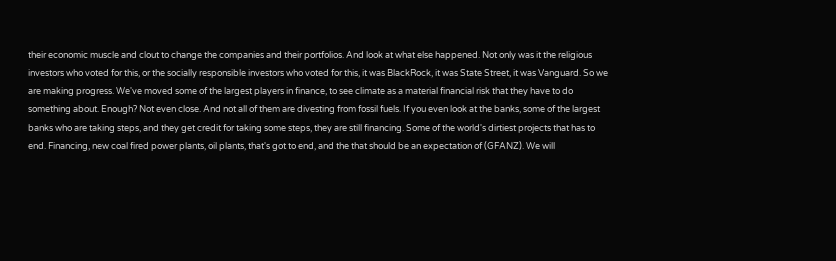their economic muscle and clout to change the companies and their portfolios. And look at what else happened. Not only was it the religious investors who voted for this, or the socially responsible investors who voted for this, it was BlackRock, it was State Street, it was Vanguard. So we are making progress. We've moved some of the largest players in finance, to see climate as a material financial risk that they have to do something about. Enough? Not even close. And not all of them are divesting from fossil fuels. If you even look at the banks, some of the largest banks who are taking steps, and they get credit for taking some steps, they are still financing. Some of the world's dirtiest projects that has to end. Financing, new coal fired power plants, oil plants, that's got to end, and the that should be an expectation of (GFANZ). We will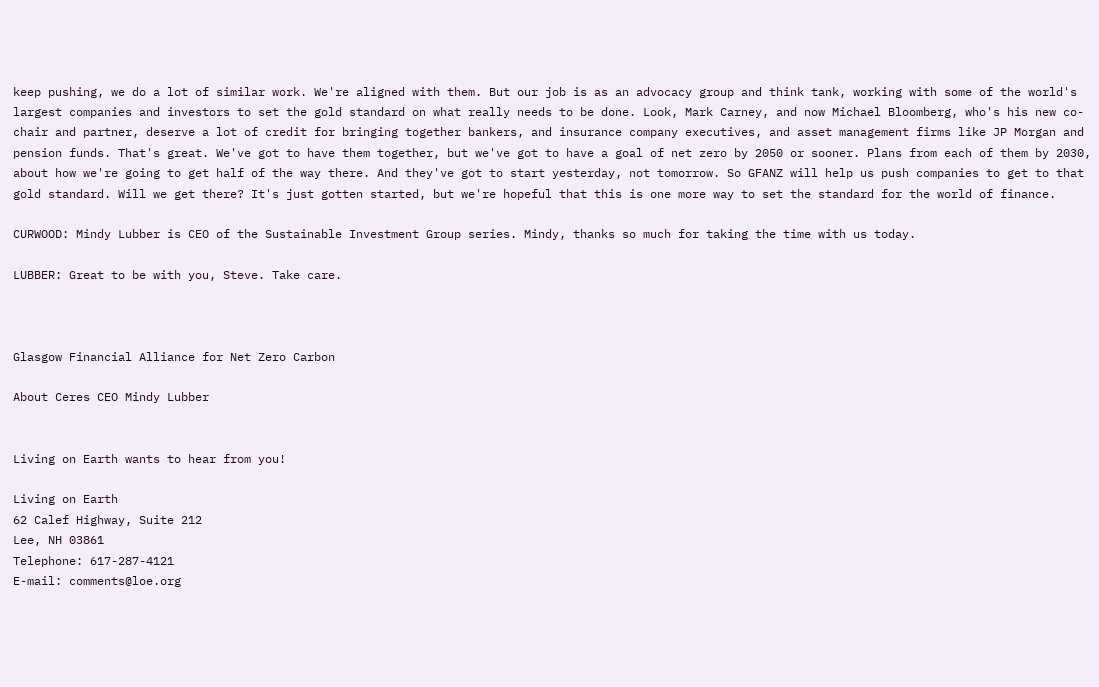keep pushing, we do a lot of similar work. We're aligned with them. But our job is as an advocacy group and think tank, working with some of the world's largest companies and investors to set the gold standard on what really needs to be done. Look, Mark Carney, and now Michael Bloomberg, who's his new co-chair and partner, deserve a lot of credit for bringing together bankers, and insurance company executives, and asset management firms like JP Morgan and pension funds. That's great. We've got to have them together, but we've got to have a goal of net zero by 2050 or sooner. Plans from each of them by 2030, about how we're going to get half of the way there. And they've got to start yesterday, not tomorrow. So GFANZ will help us push companies to get to that gold standard. Will we get there? It's just gotten started, but we're hopeful that this is one more way to set the standard for the world of finance.

CURWOOD: Mindy Lubber is CEO of the Sustainable Investment Group series. Mindy, thanks so much for taking the time with us today.

LUBBER: Great to be with you, Steve. Take care.



Glasgow Financial Alliance for Net Zero Carbon

About Ceres CEO Mindy Lubber


Living on Earth wants to hear from you!

Living on Earth
62 Calef Highway, Suite 212
Lee, NH 03861
Telephone: 617-287-4121
E-mail: comments@loe.org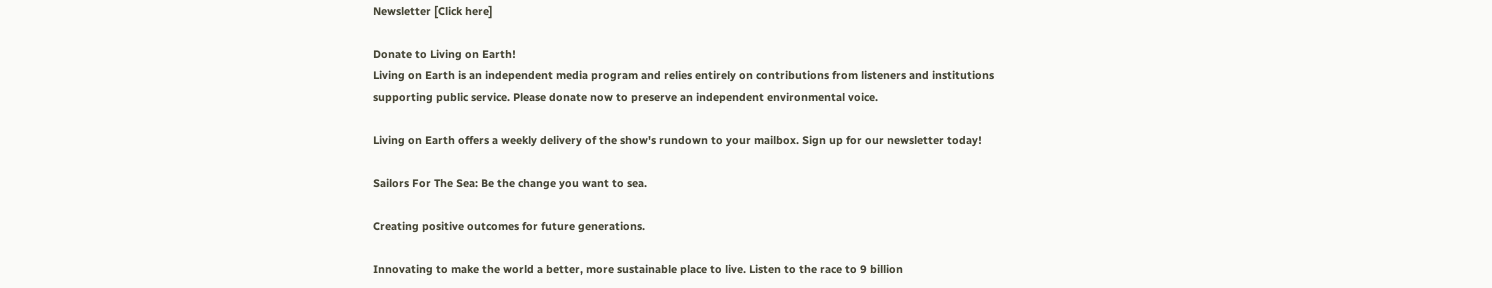Newsletter [Click here]

Donate to Living on Earth!
Living on Earth is an independent media program and relies entirely on contributions from listeners and institutions supporting public service. Please donate now to preserve an independent environmental voice.

Living on Earth offers a weekly delivery of the show's rundown to your mailbox. Sign up for our newsletter today!

Sailors For The Sea: Be the change you want to sea.

Creating positive outcomes for future generations.

Innovating to make the world a better, more sustainable place to live. Listen to the race to 9 billion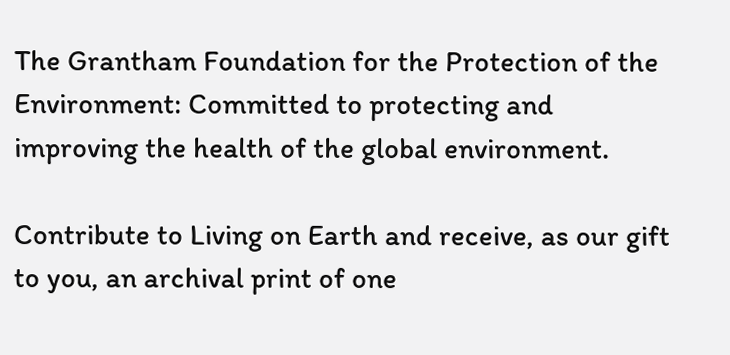The Grantham Foundation for the Protection of the Environment: Committed to protecting and improving the health of the global environment.

Contribute to Living on Earth and receive, as our gift to you, an archival print of one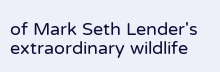of Mark Seth Lender's extraordinary wildlife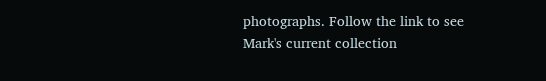photographs. Follow the link to see Mark's current collection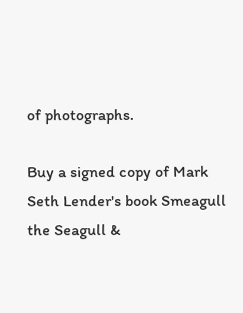of photographs.

Buy a signed copy of Mark Seth Lender's book Smeagull the Seagull &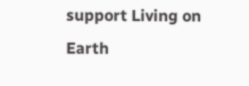support Living on Earth